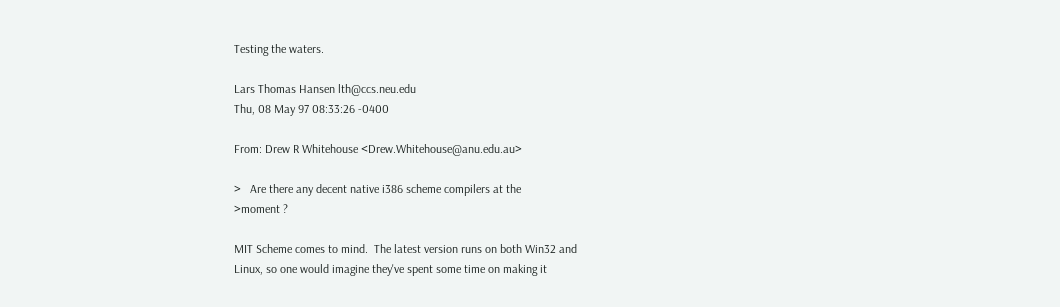Testing the waters.

Lars Thomas Hansen lth@ccs.neu.edu
Thu, 08 May 97 08:33:26 -0400

From: Drew R Whitehouse <Drew.Whitehouse@anu.edu.au>

>   Are there any decent native i386 scheme compilers at the
>moment ?

MIT Scheme comes to mind.  The latest version runs on both Win32 and
Linux, so one would imagine they've spent some time on making it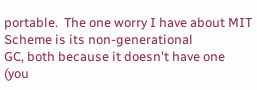portable.  The one worry I have about MIT Scheme is its non-generational
GC, both because it doesn't have one (you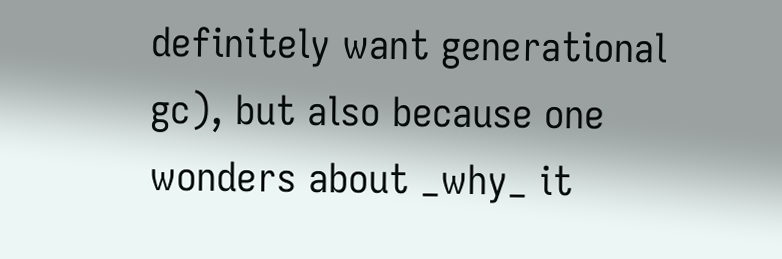definitely want generational
gc), but also because one wonders about _why_ it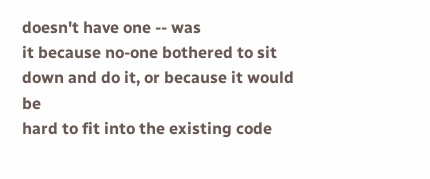doesn't have one -- was
it because no-one bothered to sit down and do it, or because it would be
hard to fit into the existing code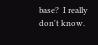base?  I really don't know.